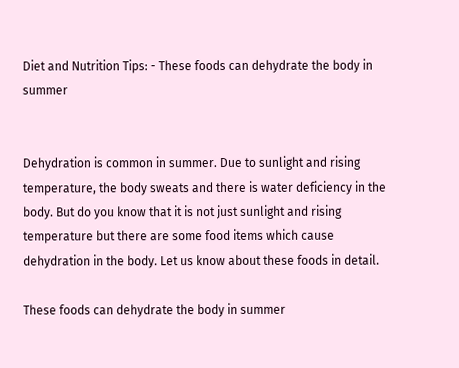Diet and Nutrition Tips: - These foods can dehydrate the body in summer


Dehydration is common in summer. Due to sunlight and rising temperature, the body sweats and there is water deficiency in the body. But do you know that it is not just sunlight and rising temperature but there are some food items which cause dehydration in the body. Let us know about these foods in detail.

These foods can dehydrate the body in summer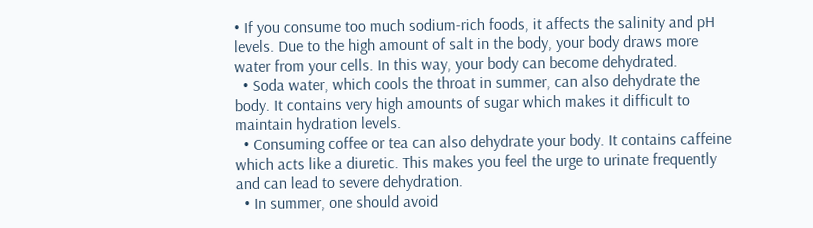• If you consume too much sodium-rich foods, it affects the salinity and pH levels. Due to the high amount of salt in the body, your body draws more water from your cells. In this way, your body can become dehydrated.
  • Soda water, which cools the throat in summer, can also dehydrate the body. It contains very high amounts of sugar which makes it difficult to maintain hydration levels.
  • Consuming coffee or tea can also dehydrate your body. It contains caffeine which acts like a diuretic. This makes you feel the urge to urinate frequently and can lead to severe dehydration.
  • In summer, one should avoid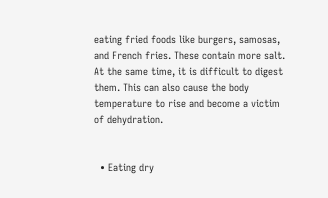eating fried foods like burgers, samosas, and French fries. These contain more salt. At the same time, it is difficult to digest them. This can also cause the body temperature to rise and become a victim of dehydration.


  • Eating dry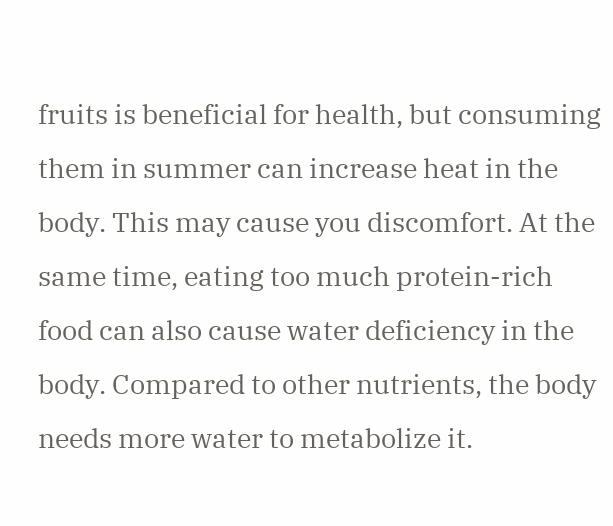fruits is beneficial for health, but consuming them in summer can increase heat in the body. This may cause you discomfort. At the same time, eating too much protein-rich food can also cause water deficiency in the body. Compared to other nutrients, the body needs more water to metabolize it.